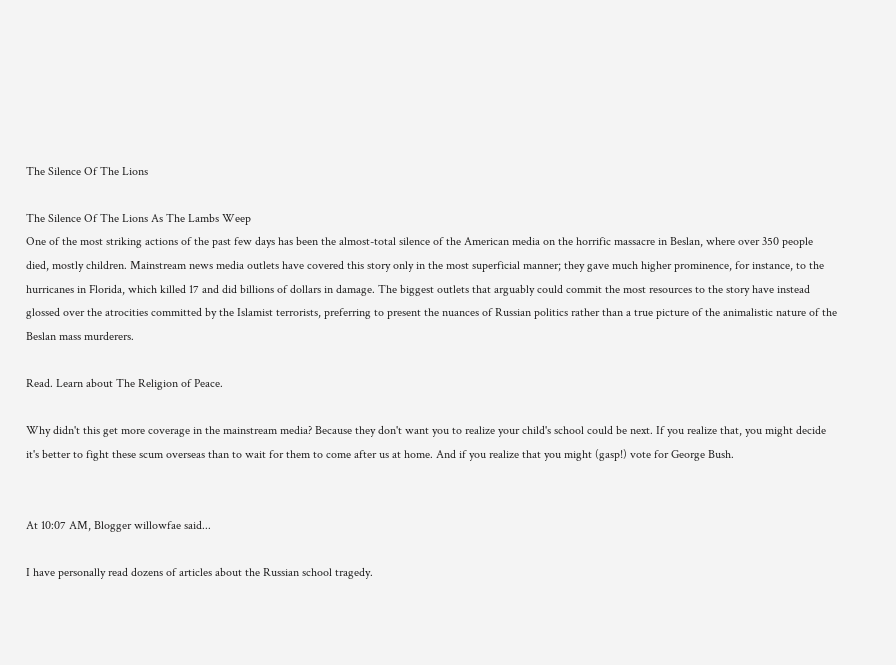The Silence Of The Lions

The Silence Of The Lions As The Lambs Weep
One of the most striking actions of the past few days has been the almost-total silence of the American media on the horrific massacre in Beslan, where over 350 people died, mostly children. Mainstream news media outlets have covered this story only in the most superficial manner; they gave much higher prominence, for instance, to the hurricanes in Florida, which killed 17 and did billions of dollars in damage. The biggest outlets that arguably could commit the most resources to the story have instead glossed over the atrocities committed by the Islamist terrorists, preferring to present the nuances of Russian politics rather than a true picture of the animalistic nature of the Beslan mass murderers.

Read. Learn about The Religion of Peace.

Why didn't this get more coverage in the mainstream media? Because they don't want you to realize your child's school could be next. If you realize that, you might decide it's better to fight these scum overseas than to wait for them to come after us at home. And if you realize that you might (gasp!) vote for George Bush.


At 10:07 AM, Blogger willowfae said...

I have personally read dozens of articles about the Russian school tragedy.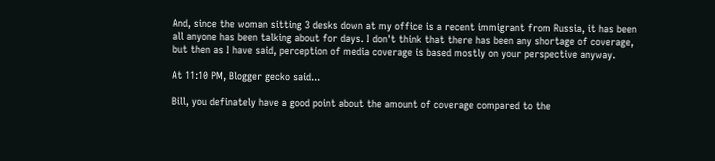And, since the woman sitting 3 desks down at my office is a recent immigrant from Russia, it has been all anyone has been talking about for days. I don't think that there has been any shortage of coverage, but then as I have said, perception of media coverage is based mostly on your perspective anyway.

At 11:10 PM, Blogger gecko said...

Bill, you definately have a good point about the amount of coverage compared to the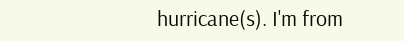hurricane(s). I'm from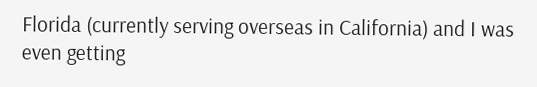Florida (currently serving overseas in California) and I was even getting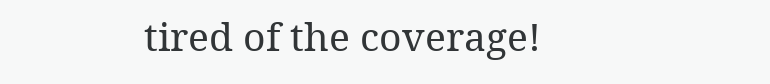tired of the coverage!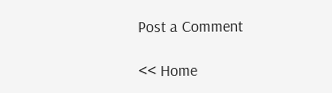Post a Comment

<< Home